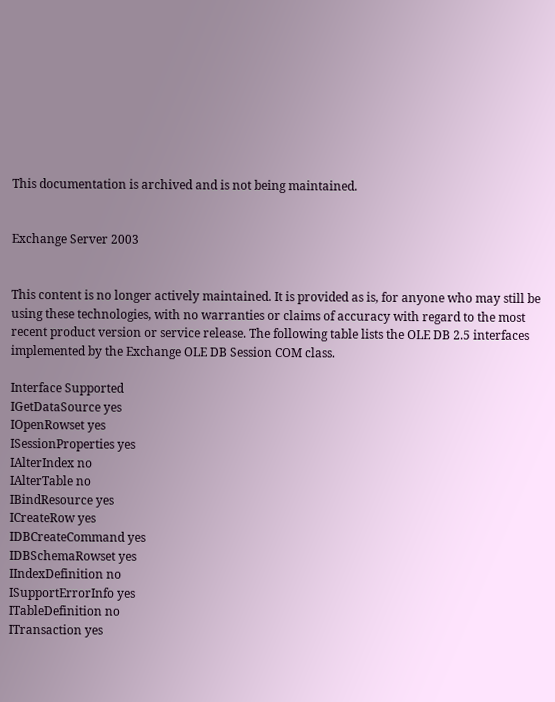This documentation is archived and is not being maintained.


Exchange Server 2003


This content is no longer actively maintained. It is provided as is, for anyone who may still be using these technologies, with no warranties or claims of accuracy with regard to the most recent product version or service release. The following table lists the OLE DB 2.5 interfaces implemented by the Exchange OLE DB Session COM class.

Interface Supported
IGetDataSource yes
IOpenRowset yes
ISessionProperties yes
IAlterIndex no
IAlterTable no
IBindResource yes
ICreateRow yes
IDBCreateCommand yes
IDBSchemaRowset yes
IIndexDefinition no
ISupportErrorInfo yes
ITableDefinition no
ITransaction yes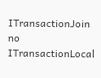ITransactionJoin no
ITransactionLocal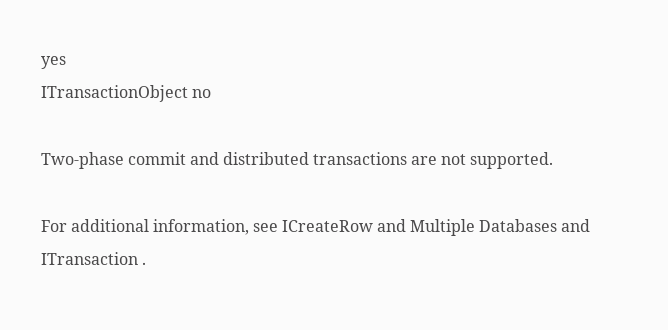yes
ITransactionObject no

Two-phase commit and distributed transactions are not supported.

For additional information, see ICreateRow and Multiple Databases and ITransaction .